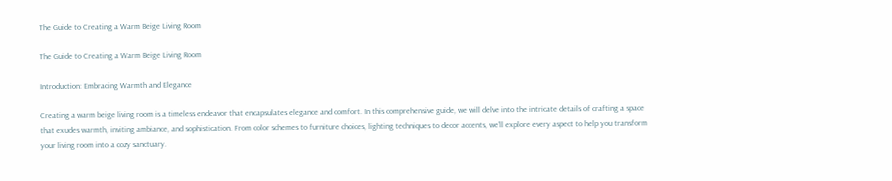The Guide to Creating a Warm Beige Living Room

The Guide to Creating a Warm Beige Living Room

Introduction: Embracing Warmth and Elegance

Creating a warm beige living room is a timeless endeavor that encapsulates elegance and comfort. In this comprehensive guide, we will delve into the intricate details of crafting a space that exudes warmth, inviting ambiance, and sophistication. From color schemes to furniture choices, lighting techniques to decor accents, we’ll explore every aspect to help you transform your living room into a cozy sanctuary.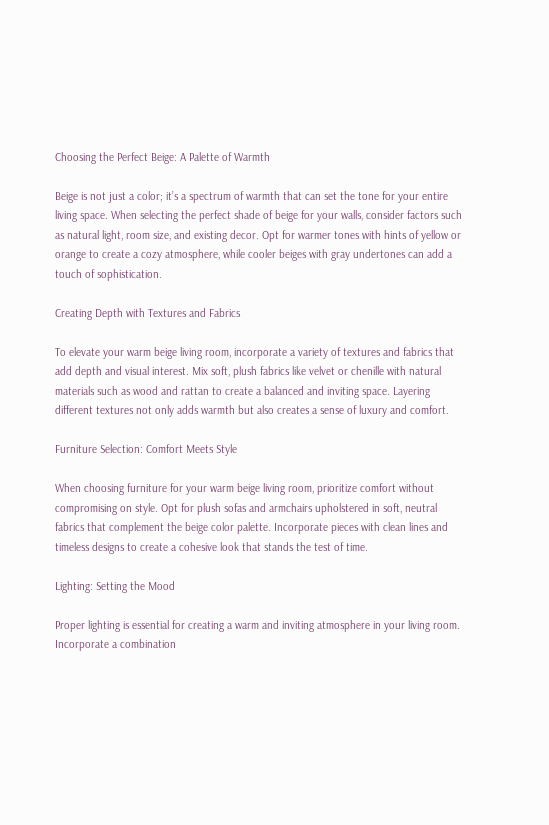Choosing the Perfect Beige: A Palette of Warmth

Beige is not just a color; it’s a spectrum of warmth that can set the tone for your entire living space. When selecting the perfect shade of beige for your walls, consider factors such as natural light, room size, and existing decor. Opt for warmer tones with hints of yellow or orange to create a cozy atmosphere, while cooler beiges with gray undertones can add a touch of sophistication.

Creating Depth with Textures and Fabrics

To elevate your warm beige living room, incorporate a variety of textures and fabrics that add depth and visual interest. Mix soft, plush fabrics like velvet or chenille with natural materials such as wood and rattan to create a balanced and inviting space. Layering different textures not only adds warmth but also creates a sense of luxury and comfort.

Furniture Selection: Comfort Meets Style

When choosing furniture for your warm beige living room, prioritize comfort without compromising on style. Opt for plush sofas and armchairs upholstered in soft, neutral fabrics that complement the beige color palette. Incorporate pieces with clean lines and timeless designs to create a cohesive look that stands the test of time.

Lighting: Setting the Mood

Proper lighting is essential for creating a warm and inviting atmosphere in your living room. Incorporate a combination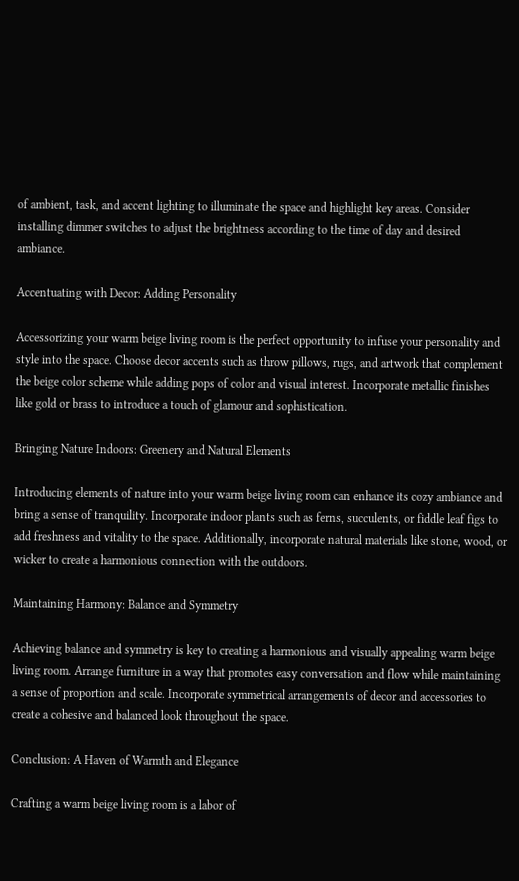of ambient, task, and accent lighting to illuminate the space and highlight key areas. Consider installing dimmer switches to adjust the brightness according to the time of day and desired ambiance.

Accentuating with Decor: Adding Personality

Accessorizing your warm beige living room is the perfect opportunity to infuse your personality and style into the space. Choose decor accents such as throw pillows, rugs, and artwork that complement the beige color scheme while adding pops of color and visual interest. Incorporate metallic finishes like gold or brass to introduce a touch of glamour and sophistication.

Bringing Nature Indoors: Greenery and Natural Elements

Introducing elements of nature into your warm beige living room can enhance its cozy ambiance and bring a sense of tranquility. Incorporate indoor plants such as ferns, succulents, or fiddle leaf figs to add freshness and vitality to the space. Additionally, incorporate natural materials like stone, wood, or wicker to create a harmonious connection with the outdoors.

Maintaining Harmony: Balance and Symmetry

Achieving balance and symmetry is key to creating a harmonious and visually appealing warm beige living room. Arrange furniture in a way that promotes easy conversation and flow while maintaining a sense of proportion and scale. Incorporate symmetrical arrangements of decor and accessories to create a cohesive and balanced look throughout the space.

Conclusion: A Haven of Warmth and Elegance

Crafting a warm beige living room is a labor of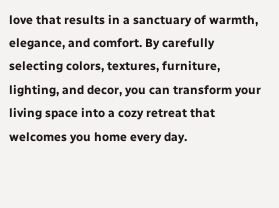love that results in a sanctuary of warmth, elegance, and comfort. By carefully selecting colors, textures, furniture, lighting, and decor, you can transform your living space into a cozy retreat that welcomes you home every day.